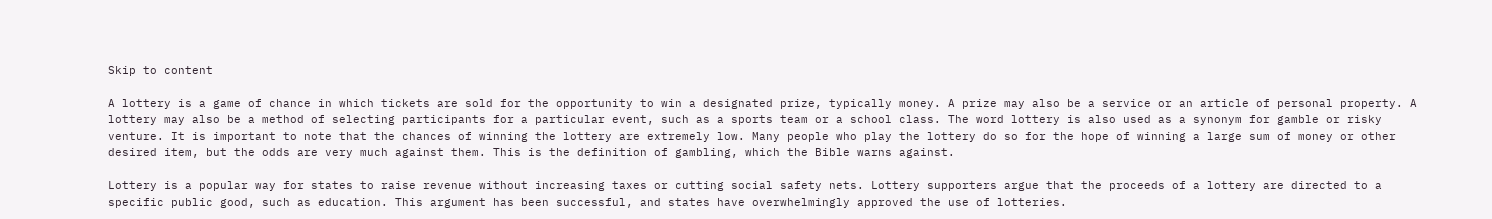Skip to content

A lottery is a game of chance in which tickets are sold for the opportunity to win a designated prize, typically money. A prize may also be a service or an article of personal property. A lottery may also be a method of selecting participants for a particular event, such as a sports team or a school class. The word lottery is also used as a synonym for gamble or risky venture. It is important to note that the chances of winning the lottery are extremely low. Many people who play the lottery do so for the hope of winning a large sum of money or other desired item, but the odds are very much against them. This is the definition of gambling, which the Bible warns against.

Lottery is a popular way for states to raise revenue without increasing taxes or cutting social safety nets. Lottery supporters argue that the proceeds of a lottery are directed to a specific public good, such as education. This argument has been successful, and states have overwhelmingly approved the use of lotteries.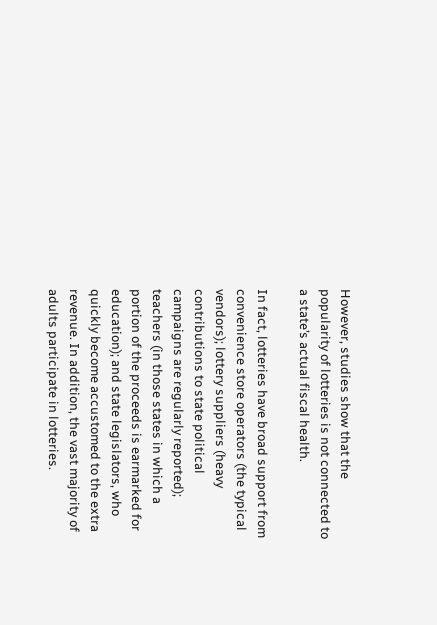However, studies show that the popularity of lotteries is not connected to a state’s actual fiscal health.

In fact, lotteries have broad support from convenience store operators (the typical vendors); lottery suppliers (heavy contributions to state political campaigns are regularly reported); teachers (in those states in which a portion of the proceeds is earmarked for education); and state legislators, who quickly become accustomed to the extra revenue. In addition, the vast majority of adults participate in lotteries.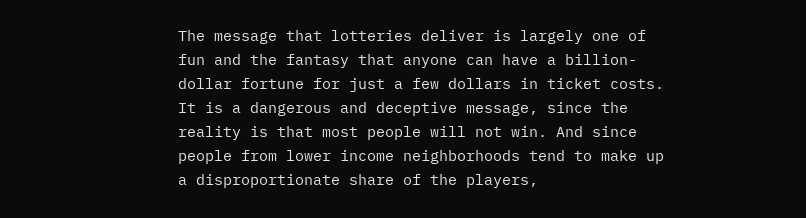The message that lotteries deliver is largely one of fun and the fantasy that anyone can have a billion-dollar fortune for just a few dollars in ticket costs. It is a dangerous and deceptive message, since the reality is that most people will not win. And since people from lower income neighborhoods tend to make up a disproportionate share of the players,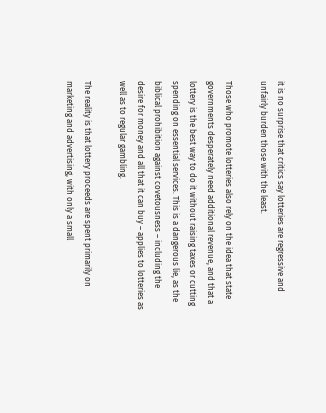it is no surprise that critics say lotteries are regressive and unfairly burden those with the least.

Those who promote lotteries also rely on the idea that state governments desperately need additional revenue, and that a lottery is the best way to do it without raising taxes or cutting spending on essential services. This is a dangerous lie, as the biblical prohibition against covetousness – including the desire for money and all that it can buy – applies to lotteries as well as to regular gambling.

The reality is that lottery proceeds are spent primarily on marketing and advertising, with only a small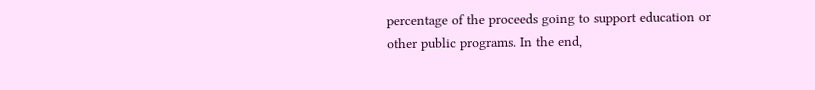percentage of the proceeds going to support education or other public programs. In the end,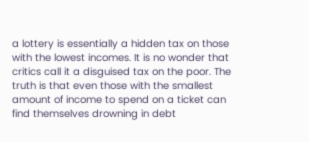a lottery is essentially a hidden tax on those with the lowest incomes. It is no wonder that critics call it a disguised tax on the poor. The truth is that even those with the smallest amount of income to spend on a ticket can find themselves drowning in debt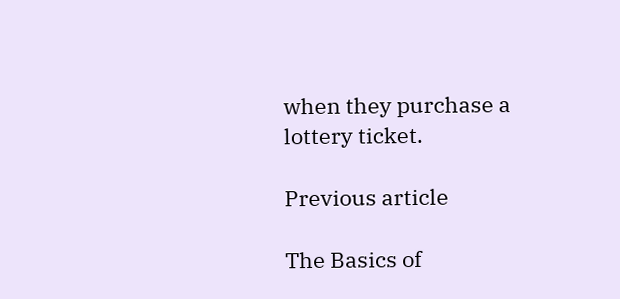when they purchase a lottery ticket.

Previous article

The Basics of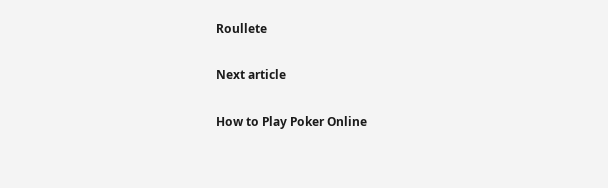Roullete

Next article

How to Play Poker Online